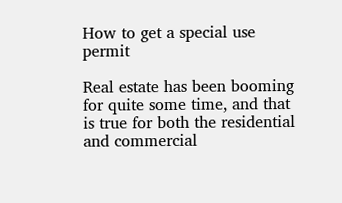How to get a special use permit

Real estate has been booming for quite some time, and that is true for both the residential and commercial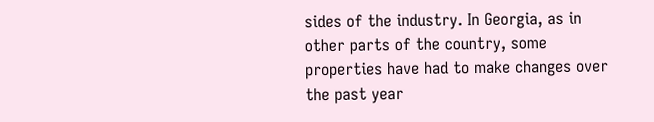sides of the industry. In Georgia, as in other parts of the country, some properties have had to make changes over the past year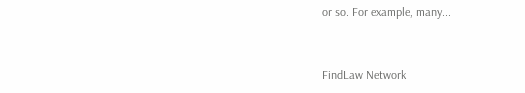or so. For example, many...


FindLaw Network